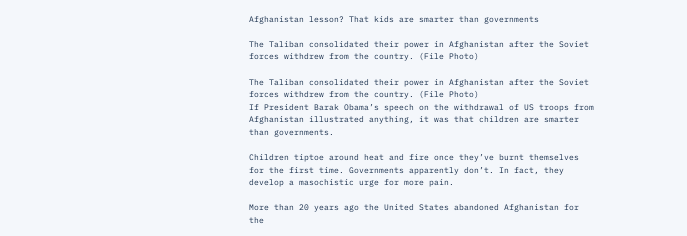Afghanistan lesson? That kids are smarter than governments

The Taliban consolidated their power in Afghanistan after the Soviet forces withdrew from the country. (File Photo)

The Taliban consolidated their power in Afghanistan after the Soviet forces withdrew from the country. (File Photo)
If President Barak Obama’s speech on the withdrawal of US troops from Afghanistan illustrated anything, it was that children are smarter than governments.

Children tiptoe around heat and fire once they’ve burnt themselves for the first time. Governments apparently don’t. In fact, they develop a masochistic urge for more pain.

More than 20 years ago the United States abandoned Afghanistan for the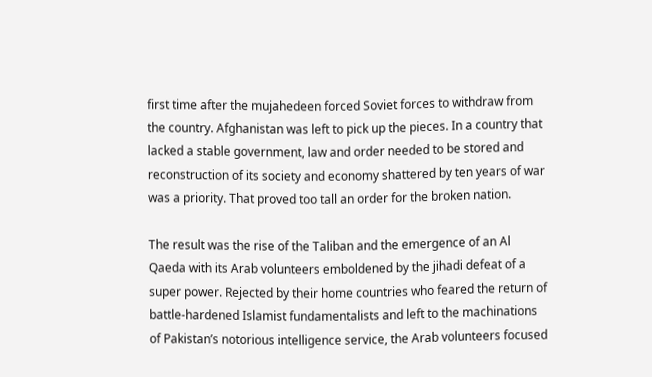first time after the mujahedeen forced Soviet forces to withdraw from the country. Afghanistan was left to pick up the pieces. In a country that lacked a stable government, law and order needed to be stored and reconstruction of its society and economy shattered by ten years of war was a priority. That proved too tall an order for the broken nation.

The result was the rise of the Taliban and the emergence of an Al Qaeda with its Arab volunteers emboldened by the jihadi defeat of a super power. Rejected by their home countries who feared the return of battle-hardened Islamist fundamentalists and left to the machinations of Pakistan’s notorious intelligence service, the Arab volunteers focused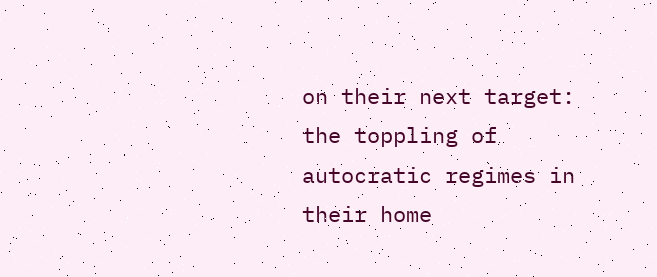on their next target: the toppling of autocratic regimes in their home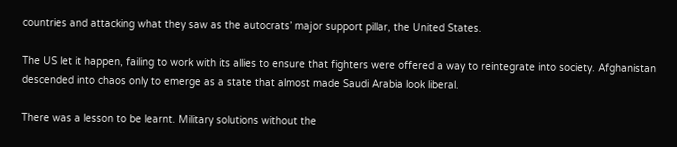countries and attacking what they saw as the autocrats’ major support pillar, the United States.

The US let it happen, failing to work with its allies to ensure that fighters were offered a way to reintegrate into society. Afghanistan descended into chaos only to emerge as a state that almost made Saudi Arabia look liberal.

There was a lesson to be learnt. Military solutions without the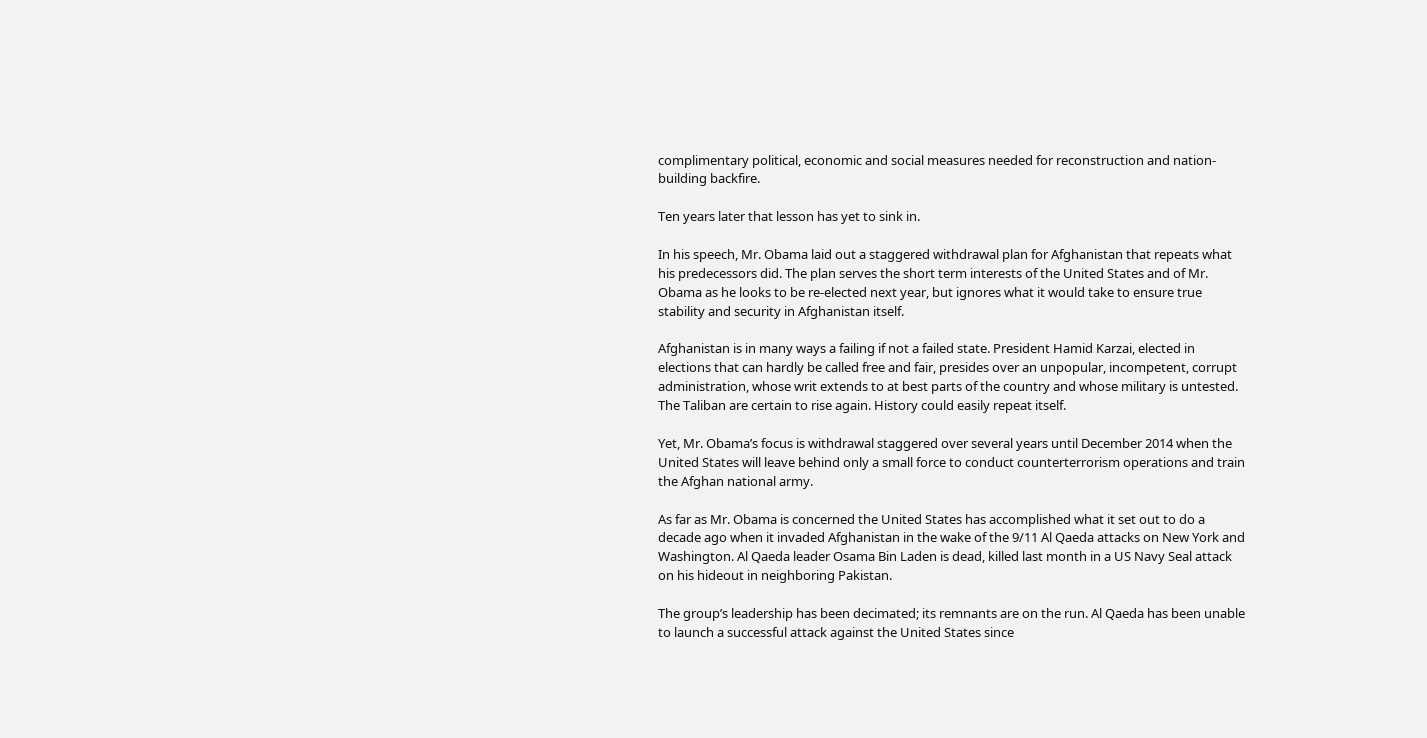complimentary political, economic and social measures needed for reconstruction and nation-building backfire.

Ten years later that lesson has yet to sink in.

In his speech, Mr. Obama laid out a staggered withdrawal plan for Afghanistan that repeats what his predecessors did. The plan serves the short term interests of the United States and of Mr. Obama as he looks to be re-elected next year, but ignores what it would take to ensure true stability and security in Afghanistan itself.

Afghanistan is in many ways a failing if not a failed state. President Hamid Karzai, elected in elections that can hardly be called free and fair, presides over an unpopular, incompetent, corrupt administration, whose writ extends to at best parts of the country and whose military is untested. The Taliban are certain to rise again. History could easily repeat itself.

Yet, Mr. Obama’s focus is withdrawal staggered over several years until December 2014 when the United States will leave behind only a small force to conduct counterterrorism operations and train the Afghan national army.

As far as Mr. Obama is concerned the United States has accomplished what it set out to do a decade ago when it invaded Afghanistan in the wake of the 9/11 Al Qaeda attacks on New York and Washington. Al Qaeda leader Osama Bin Laden is dead, killed last month in a US Navy Seal attack on his hideout in neighboring Pakistan.

The group’s leadership has been decimated; its remnants are on the run. Al Qaeda has been unable to launch a successful attack against the United States since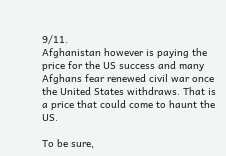9/11.
Afghanistan however is paying the price for the US success and many Afghans fear renewed civil war once the United States withdraws. That is a price that could come to haunt the US.

To be sure,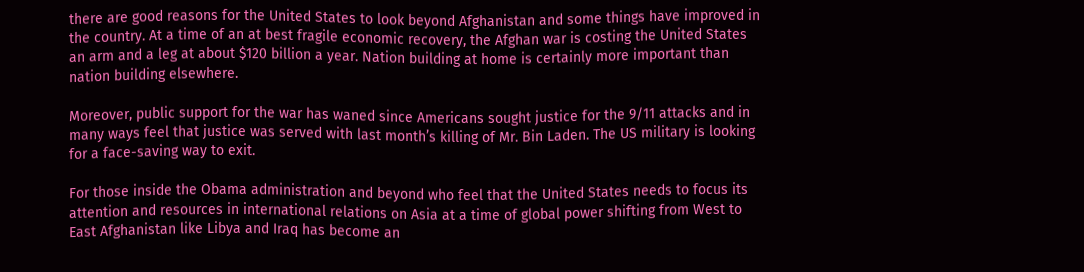there are good reasons for the United States to look beyond Afghanistan and some things have improved in the country. At a time of an at best fragile economic recovery, the Afghan war is costing the United States an arm and a leg at about $120 billion a year. Nation building at home is certainly more important than nation building elsewhere.

Moreover, public support for the war has waned since Americans sought justice for the 9/11 attacks and in many ways feel that justice was served with last month’s killing of Mr. Bin Laden. The US military is looking for a face-saving way to exit.

For those inside the Obama administration and beyond who feel that the United States needs to focus its attention and resources in international relations on Asia at a time of global power shifting from West to East Afghanistan like Libya and Iraq has become an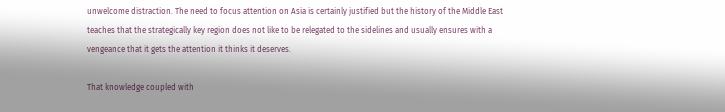unwelcome distraction. The need to focus attention on Asia is certainly justified but the history of the Middle East teaches that the strategically key region does not like to be relegated to the sidelines and usually ensures with a vengeance that it gets the attention it thinks it deserves.

That knowledge coupled with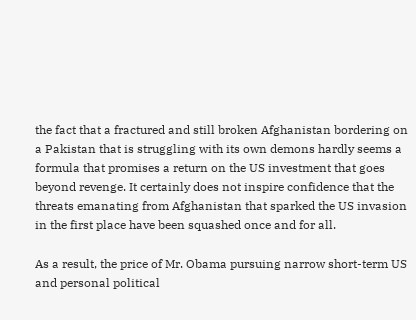the fact that a fractured and still broken Afghanistan bordering on a Pakistan that is struggling with its own demons hardly seems a formula that promises a return on the US investment that goes beyond revenge. It certainly does not inspire confidence that the threats emanating from Afghanistan that sparked the US invasion in the first place have been squashed once and for all.

As a result, the price of Mr. Obama pursuing narrow short-term US and personal political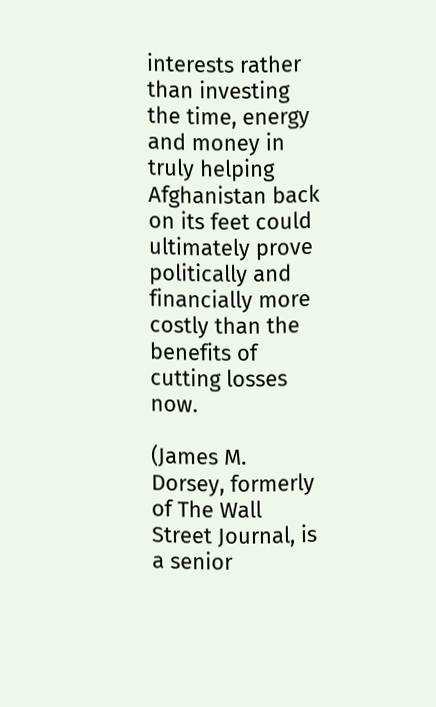interests rather than investing the time, energy and money in truly helping Afghanistan back on its feet could ultimately prove politically and financially more costly than the benefits of cutting losses now.

(James M. Dorsey, formerly of The Wall Street Journal, is a senior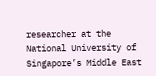researcher at the National University of Singapore’s Middle East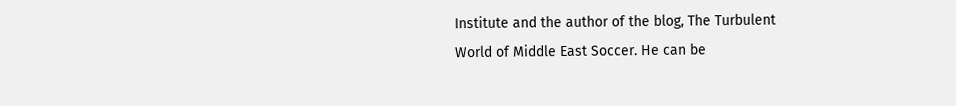Institute and the author of the blog, The Turbulent
World of Middle East Soccer. He can be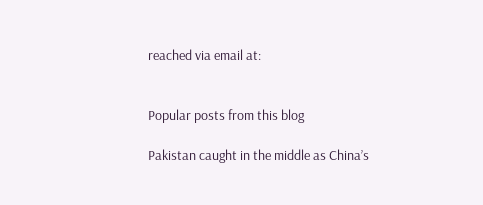reached via email at:


Popular posts from this blog

Pakistan caught in the middle as China’s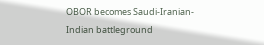OBOR becomes Saudi-Iranian-Indian battleground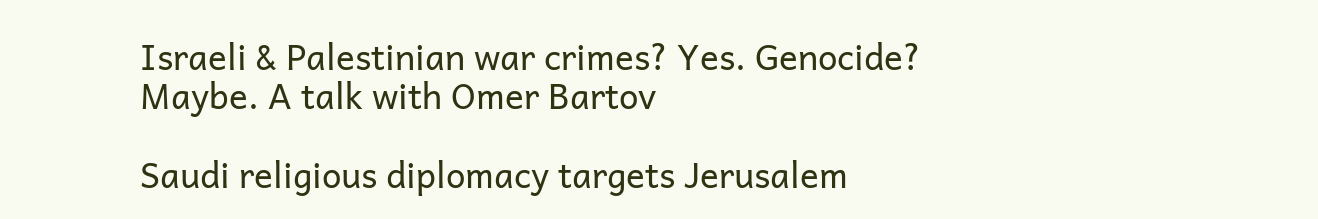Israeli & Palestinian war crimes? Yes. Genocide? Maybe. A talk with Omer Bartov

Saudi religious diplomacy targets Jerusalem